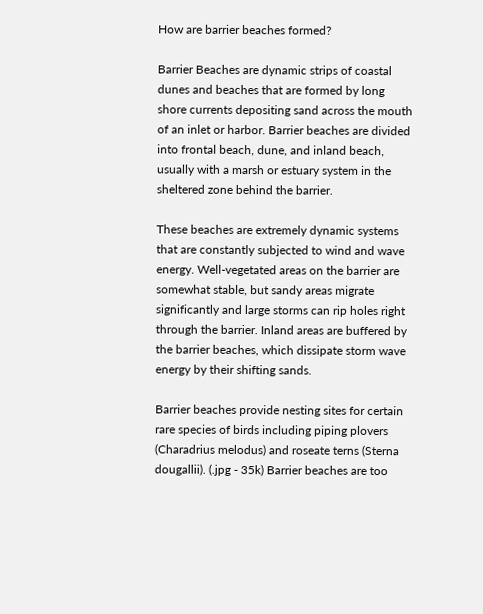How are barrier beaches formed?

Barrier Beaches are dynamic strips of coastal dunes and beaches that are formed by long shore currents depositing sand across the mouth of an inlet or harbor. Barrier beaches are divided into frontal beach, dune, and inland beach, usually with a marsh or estuary system in the sheltered zone behind the barrier.

These beaches are extremely dynamic systems that are constantly subjected to wind and wave energy. Well-vegetated areas on the barrier are somewhat stable, but sandy areas migrate significantly and large storms can rip holes right through the barrier. Inland areas are buffered by the barrier beaches, which dissipate storm wave energy by their shifting sands.

Barrier beaches provide nesting sites for certain rare species of birds including piping plovers (Charadrius melodus) and roseate terns (Sterna dougallii). (.jpg - 35k) Barrier beaches are too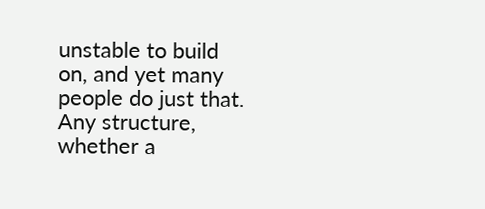unstable to build on, and yet many people do just that. Any structure, whether a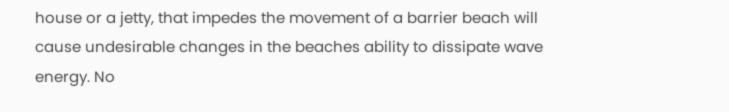house or a jetty, that impedes the movement of a barrier beach will cause undesirable changes in the beaches ability to dissipate wave energy. No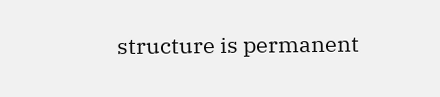structure is permanent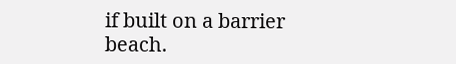if built on a barrier beach.